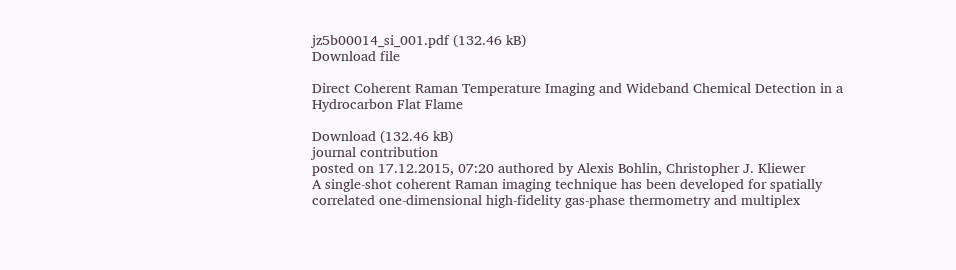jz5b00014_si_001.pdf (132.46 kB)
Download file

Direct Coherent Raman Temperature Imaging and Wideband Chemical Detection in a Hydrocarbon Flat Flame

Download (132.46 kB)
journal contribution
posted on 17.12.2015, 07:20 authored by Alexis Bohlin, Christopher J. Kliewer
A single-shot coherent Raman imaging technique has been developed for spatially correlated one-dimensional high-fidelity gas-phase thermometry and multiplex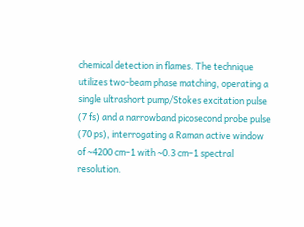chemical detection in flames. The technique utilizes two-beam phase matching, operating a single ultrashort pump/Stokes excitation pulse (7 fs) and a narrowband picosecond probe pulse (70 ps), interrogating a Raman active window of ∼4200 cm–1 with ∼0.3 cm–1 spectral resolution.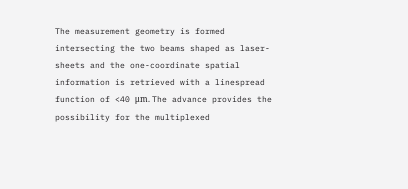The measurement geometry is formed intersecting the two beams shaped as laser-sheets and the one-coordinate spatial information is retrieved with a linespread function of <40 μm. The advance provides the possibility for the multiplexed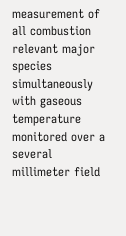measurement of all combustion relevant major species simultaneously with gaseous temperature monitored over a several millimeter field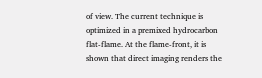of view. The current technique is optimized in a premixed hydrocarbon flat-flame. At the flame-front, it is shown that direct imaging renders the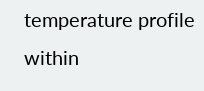temperature profile within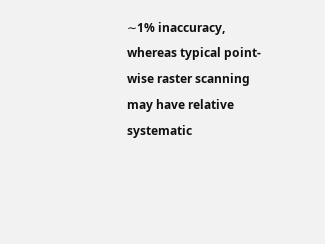∼1% inaccuracy, whereas typical point-wise raster scanning may have relative systematic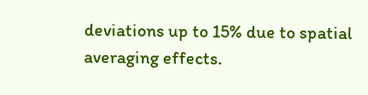deviations up to 15% due to spatial averaging effects.